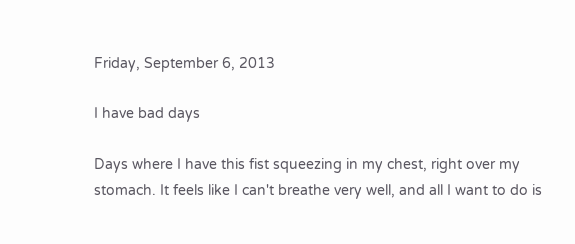Friday, September 6, 2013

I have bad days

Days where I have this fist squeezing in my chest, right over my stomach. It feels like I can't breathe very well, and all I want to do is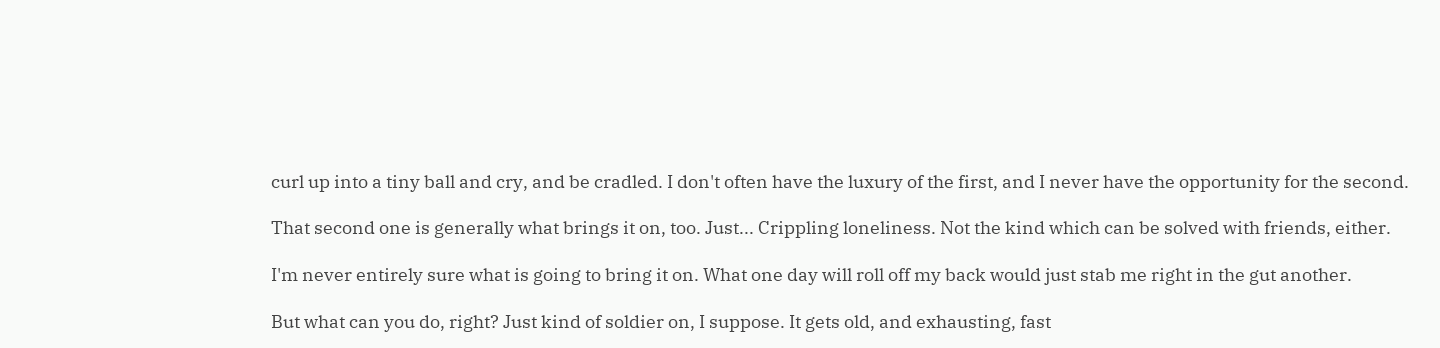curl up into a tiny ball and cry, and be cradled. I don't often have the luxury of the first, and I never have the opportunity for the second.

That second one is generally what brings it on, too. Just... Crippling loneliness. Not the kind which can be solved with friends, either.

I'm never entirely sure what is going to bring it on. What one day will roll off my back would just stab me right in the gut another.

But what can you do, right? Just kind of soldier on, I suppose. It gets old, and exhausting, fast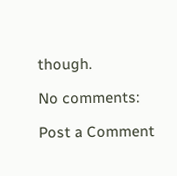though.

No comments:

Post a Comment